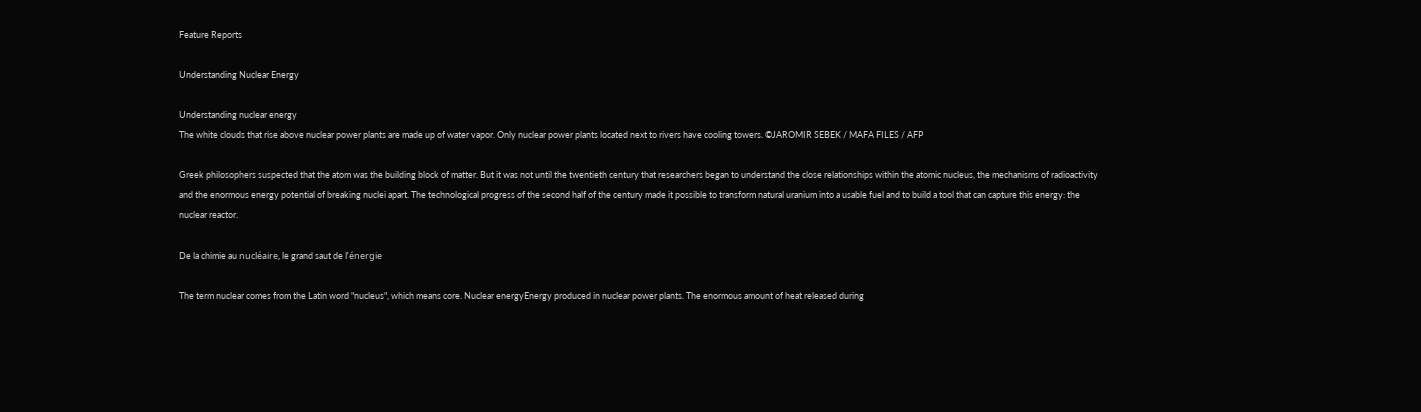Feature Reports

Understanding Nuclear Energy

Understanding nuclear energy
The white clouds that rise above nuclear power plants are made up of water vapor. Only nuclear power plants located next to rivers have cooling towers. ©JAROMIR SEBEK / MAFA FILES / AFP

Greek philosophers suspected that the atom was the building block of matter. But it was not until the twentieth century that researchers began to understand the close relationships within the atomic nucleus, the mechanisms of radioactivity and the enormous energy potential of breaking nuclei apart. The technological progress of the second half of the century made it possible to transform natural uranium into a usable fuel and to build a tool that can capture this energy: the nuclear reactor.

De la chimie au nucléaire, le grand saut de l’énergie

The term nuclear comes from the Latin word "nucleus", which means core. Nuclear energyEnergy produced in nuclear power plants. The enormous amount of heat released during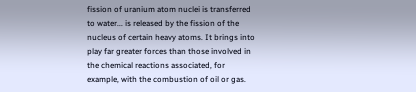fission of uranium atom nuclei is transferred to water... is released by the fission of the nucleus of certain heavy atoms. It brings into play far greater forces than those involved in the chemical reactions associated, for example, with the combustion of oil or gas.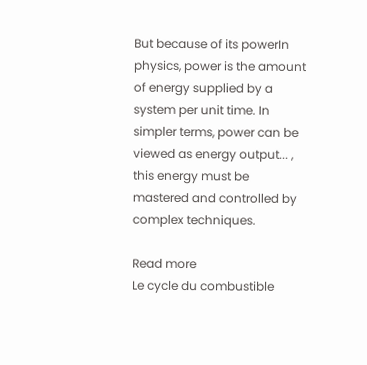But because of its powerIn physics, power is the amount of energy supplied by a system per unit time. In simpler terms, power can be viewed as energy output... , this energy must be mastered and controlled by complex techniques.

Read more
Le cycle du combustible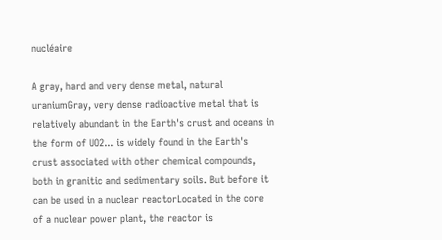nucléaire

A gray, hard and very dense metal, natural uraniumGray, very dense radioactive metal that is relatively abundant in the Earth's crust and oceans in the form of UO2... is widely found in the Earth's crust associated with other chemical compounds, both in granitic and sedimentary soils. But before it can be used in a nuclear reactorLocated in the core of a nuclear power plant, the reactor is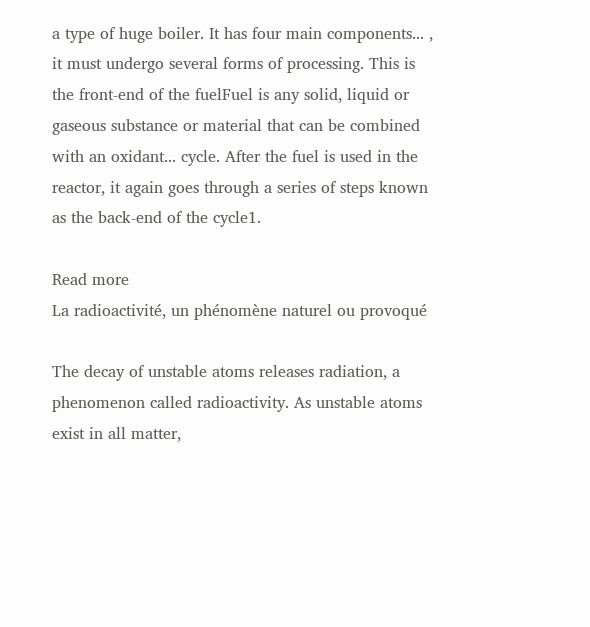a type of huge boiler. It has four main components... , it must undergo several forms of processing. This is the front-end of the fuelFuel is any solid, liquid or gaseous substance or material that can be combined with an oxidant... cycle. After the fuel is used in the reactor, it again goes through a series of steps known as the back-end of the cycle1.

Read more
La radioactivité, un phénomène naturel ou provoqué

The decay of unstable atoms releases radiation, a phenomenon called radioactivity. As unstable atoms exist in all matter,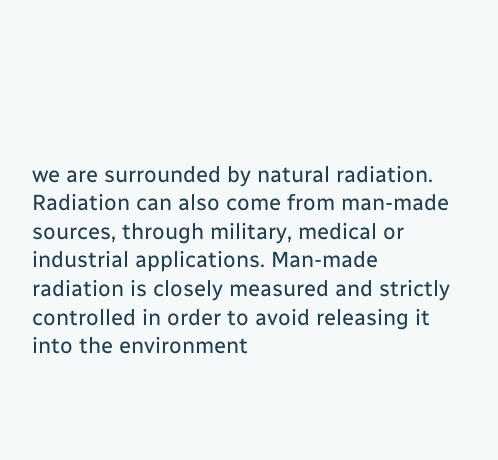we are surrounded by natural radiation. Radiation can also come from man-made sources, through military, medical or industrial applications. Man-made radiation is closely measured and strictly controlled in order to avoid releasing it into the environment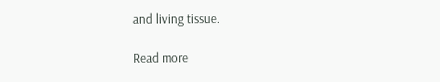and living tissue.

Read more